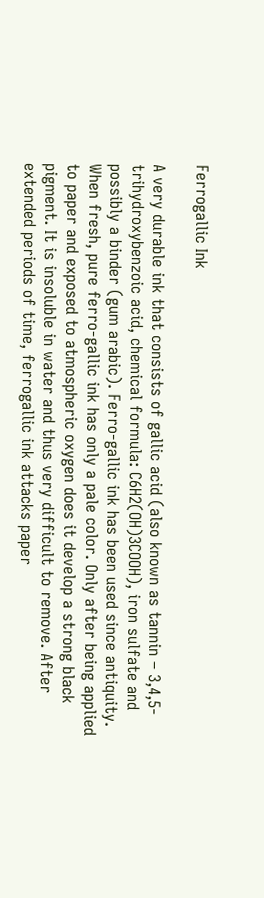Ferrogallic Ink

A very durable ink that consists of gallic acid (also known as tannin – 3,4,5-trihydroxybenzoic acid, chemical formula: C6H2(OH)3COOH), iron sulfate and possibly a binder (gum arabic). Ferro-gallic ink has been used since antiquity. When fresh, pure ferro-gallic ink has only a pale color. Only after being applied to paper and exposed to atmospheric oxygen does it develop a strong black pigment. It is insoluble in water and thus very difficult to remove. After extended periods of time, ferrogallic ink attacks paper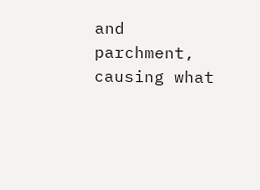and parchment, causing what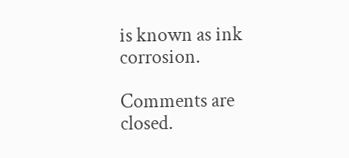is known as ink corrosion.

Comments are closed.